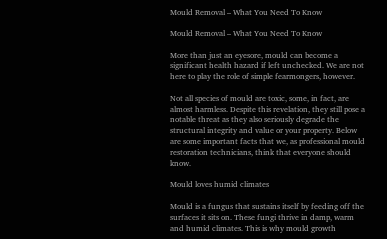Mould Removal – What You Need To Know

Mould Removal – What You Need To Know

More than just an eyesore, mould can become a significant health hazard if left unchecked. We are not here to play the role of simple fearmongers, however.

Not all species of mould are toxic, some, in fact, are almost harmless. Despite this revelation, they still pose a notable threat as they also seriously degrade the structural integrity and value or your property. Below are some important facts that we, as professional mould restoration technicians, think that everyone should know.

Mould loves humid climates

Mould is a fungus that sustains itself by feeding off the surfaces it sits on. These fungi thrive in damp, warm and humid climates. This is why mould growth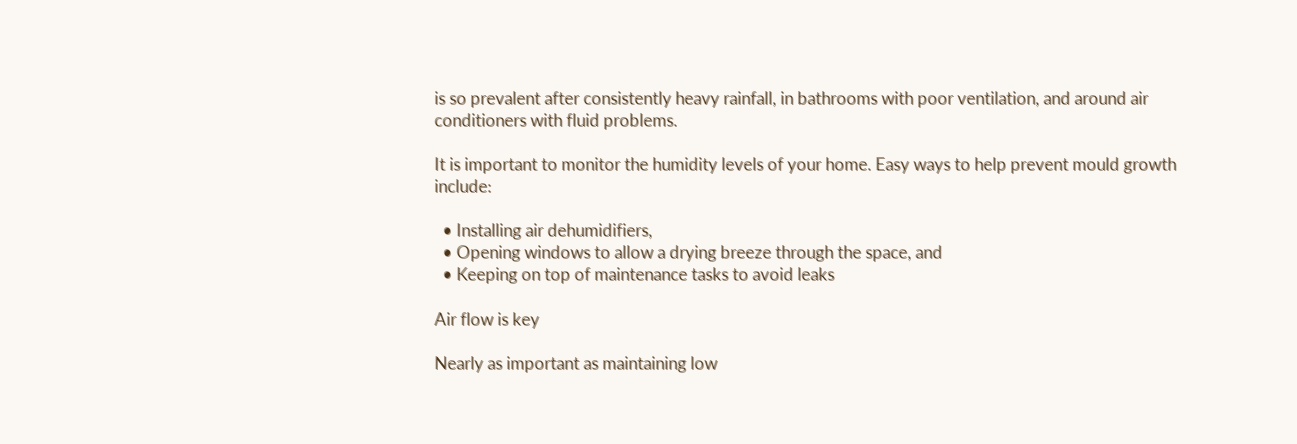is so prevalent after consistently heavy rainfall, in bathrooms with poor ventilation, and around air conditioners with fluid problems.

It is important to monitor the humidity levels of your home. Easy ways to help prevent mould growth include:

  • Installing air dehumidifiers,
  • Opening windows to allow a drying breeze through the space, and
  • Keeping on top of maintenance tasks to avoid leaks

Air flow is key

Nearly as important as maintaining low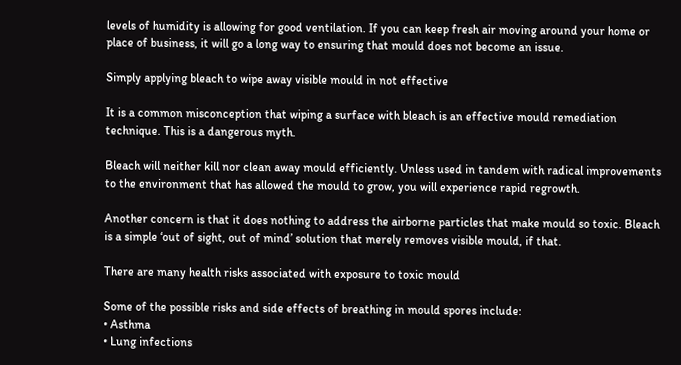levels of humidity is allowing for good ventilation. If you can keep fresh air moving around your home or place of business, it will go a long way to ensuring that mould does not become an issue.

Simply applying bleach to wipe away visible mould in not effective

It is a common misconception that wiping a surface with bleach is an effective mould remediation technique. This is a dangerous myth.

Bleach will neither kill nor clean away mould efficiently. Unless used in tandem with radical improvements to the environment that has allowed the mould to grow, you will experience rapid regrowth.

Another concern is that it does nothing to address the airborne particles that make mould so toxic. Bleach is a simple ‘out of sight, out of mind’ solution that merely removes visible mould, if that.

There are many health risks associated with exposure to toxic mould

Some of the possible risks and side effects of breathing in mould spores include:
• Asthma
• Lung infections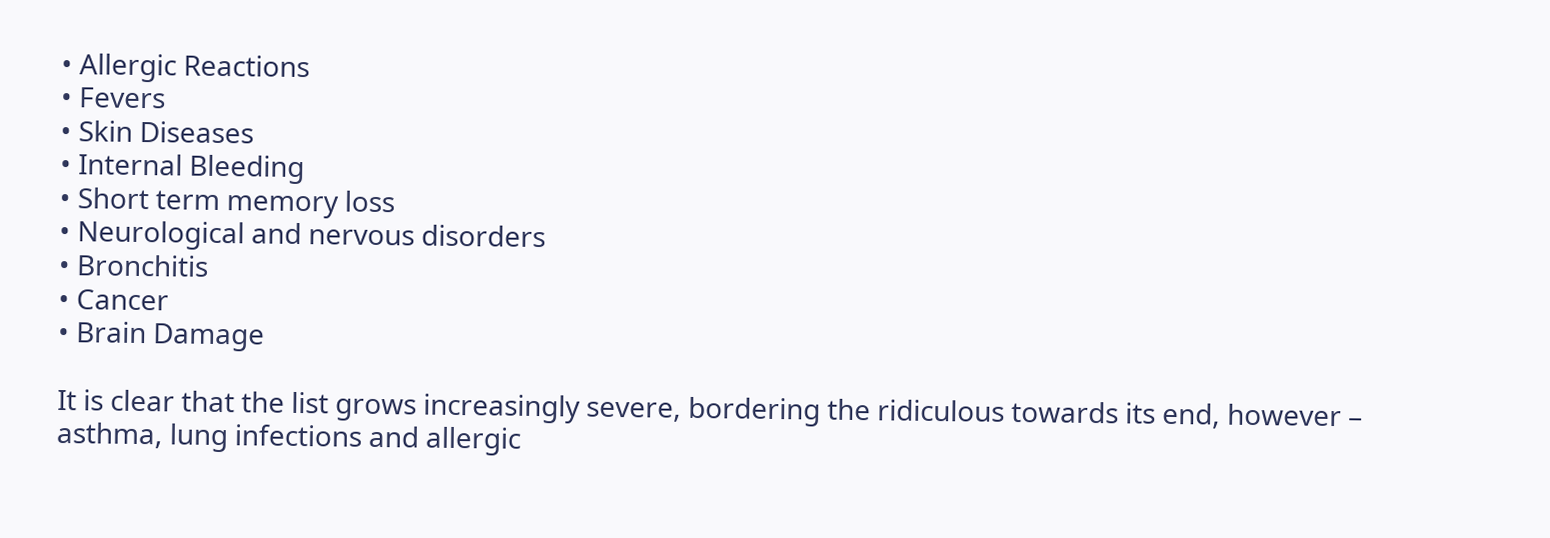• Allergic Reactions
• Fevers
• Skin Diseases
• Internal Bleeding
• Short term memory loss
• Neurological and nervous disorders
• Bronchitis
• Cancer
• Brain Damage

It is clear that the list grows increasingly severe, bordering the ridiculous towards its end, however – asthma, lung infections and allergic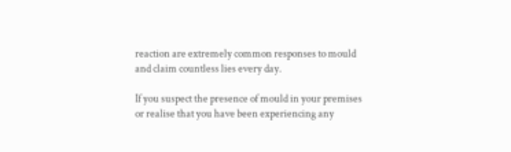reaction are extremely common responses to mould and claim countless lies every day.

If you suspect the presence of mould in your premises or realise that you have been experiencing any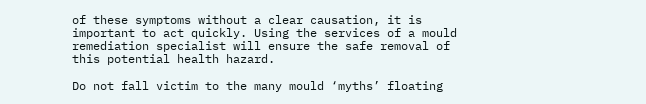of these symptoms without a clear causation, it is important to act quickly. Using the services of a mould remediation specialist will ensure the safe removal of this potential health hazard.

Do not fall victim to the many mould ‘myths’ floating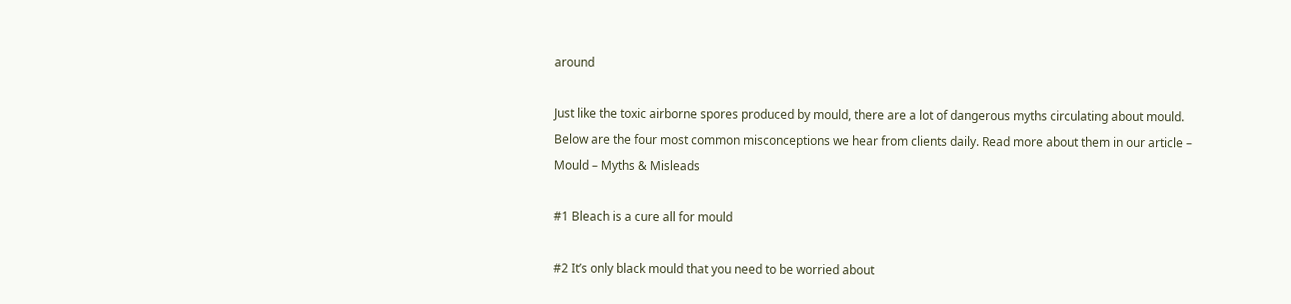around

Just like the toxic airborne spores produced by mould, there are a lot of dangerous myths circulating about mould. Below are the four most common misconceptions we hear from clients daily. Read more about them in our article – Mould – Myths & Misleads

#1 Bleach is a cure all for mould

#2 It’s only black mould that you need to be worried about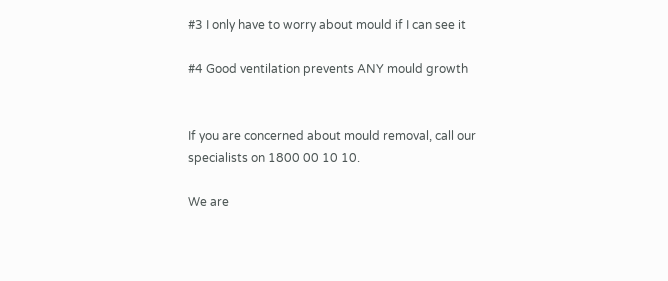#3 I only have to worry about mould if I can see it

#4 Good ventilation prevents ANY mould growth


If you are concerned about mould removal, call our specialists on 1800 00 10 10.

We are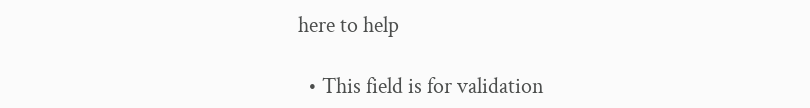here to help

  • This field is for validation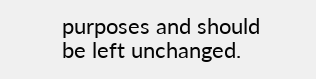purposes and should be left unchanged.